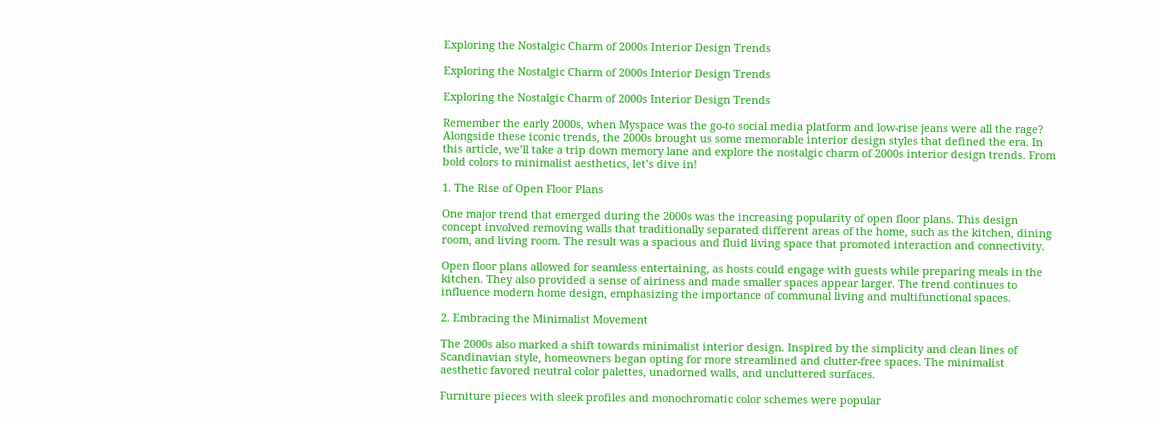Exploring the Nostalgic Charm of 2000s Interior Design Trends

Exploring the Nostalgic Charm of 2000s Interior Design Trends

Exploring the Nostalgic Charm of 2000s Interior Design Trends

Remember the early 2000s, when Myspace was the go-to social media platform and low-rise jeans were all the rage? Alongside these iconic trends, the 2000s brought us some memorable interior design styles that defined the era. In this article, we’ll take a trip down memory lane and explore the nostalgic charm of 2000s interior design trends. From bold colors to minimalist aesthetics, let’s dive in!

1. The Rise of Open Floor Plans

One major trend that emerged during the 2000s was the increasing popularity of open floor plans. This design concept involved removing walls that traditionally separated different areas of the home, such as the kitchen, dining room, and living room. The result was a spacious and fluid living space that promoted interaction and connectivity.

Open floor plans allowed for seamless entertaining, as hosts could engage with guests while preparing meals in the kitchen. They also provided a sense of airiness and made smaller spaces appear larger. The trend continues to influence modern home design, emphasizing the importance of communal living and multifunctional spaces.

2. Embracing the Minimalist Movement

The 2000s also marked a shift towards minimalist interior design. Inspired by the simplicity and clean lines of Scandinavian style, homeowners began opting for more streamlined and clutter-free spaces. The minimalist aesthetic favored neutral color palettes, unadorned walls, and uncluttered surfaces.

Furniture pieces with sleek profiles and monochromatic color schemes were popular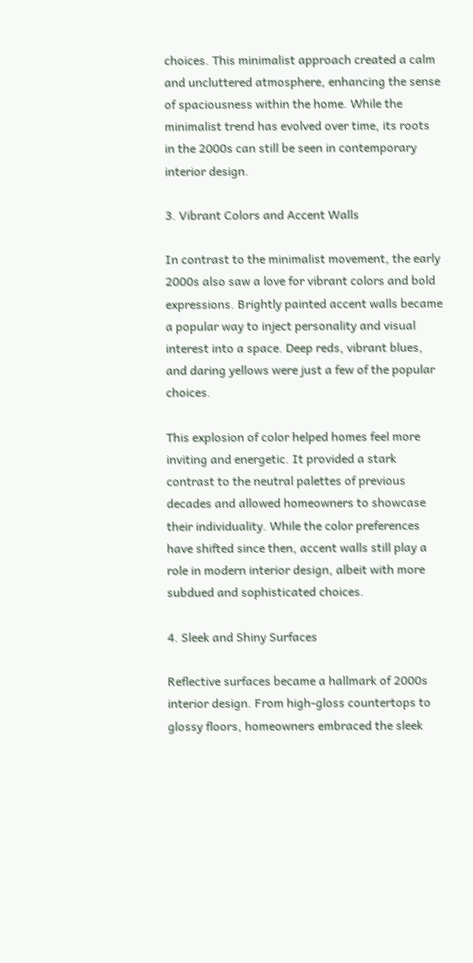choices. This minimalist approach created a calm and uncluttered atmosphere, enhancing the sense of spaciousness within the home. While the minimalist trend has evolved over time, its roots in the 2000s can still be seen in contemporary interior design.

3. Vibrant Colors and Accent Walls

In contrast to the minimalist movement, the early 2000s also saw a love for vibrant colors and bold expressions. Brightly painted accent walls became a popular way to inject personality and visual interest into a space. Deep reds, vibrant blues, and daring yellows were just a few of the popular choices.

This explosion of color helped homes feel more inviting and energetic. It provided a stark contrast to the neutral palettes of previous decades and allowed homeowners to showcase their individuality. While the color preferences have shifted since then, accent walls still play a role in modern interior design, albeit with more subdued and sophisticated choices.

4. Sleek and Shiny Surfaces

Reflective surfaces became a hallmark of 2000s interior design. From high-gloss countertops to glossy floors, homeowners embraced the sleek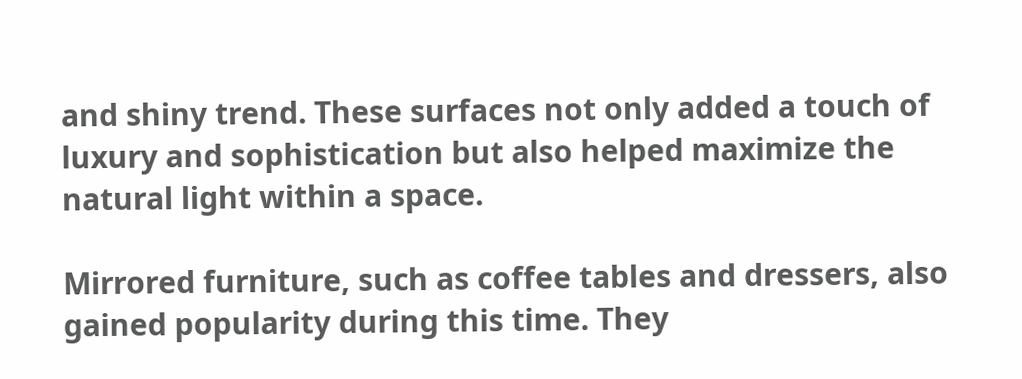and shiny trend. These surfaces not only added a touch of luxury and sophistication but also helped maximize the natural light within a space.

Mirrored furniture, such as coffee tables and dressers, also gained popularity during this time. They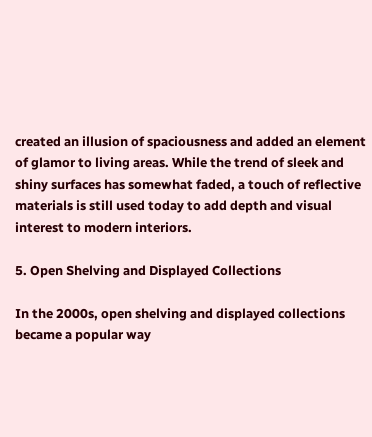created an illusion of spaciousness and added an element of glamor to living areas. While the trend of sleek and shiny surfaces has somewhat faded, a touch of reflective materials is still used today to add depth and visual interest to modern interiors.

5. Open Shelving and Displayed Collections

In the 2000s, open shelving and displayed collections became a popular way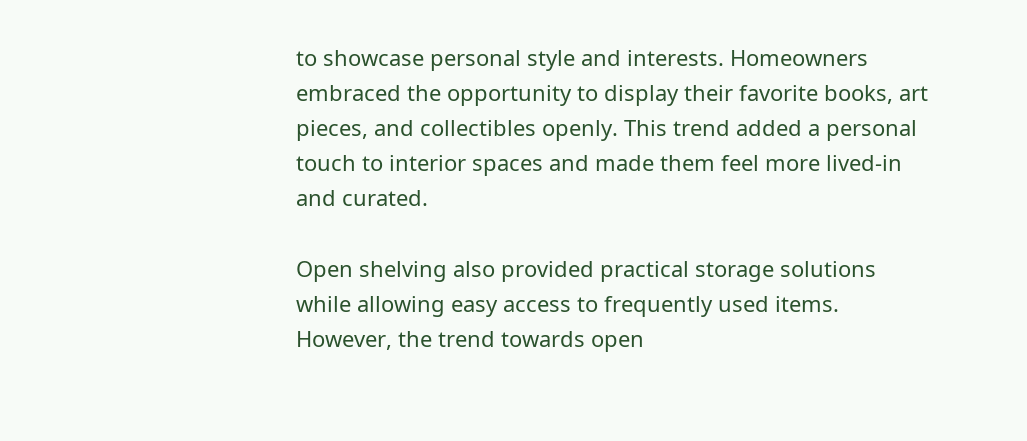to showcase personal style and interests. Homeowners embraced the opportunity to display their favorite books, art pieces, and collectibles openly. This trend added a personal touch to interior spaces and made them feel more lived-in and curated.

Open shelving also provided practical storage solutions while allowing easy access to frequently used items. However, the trend towards open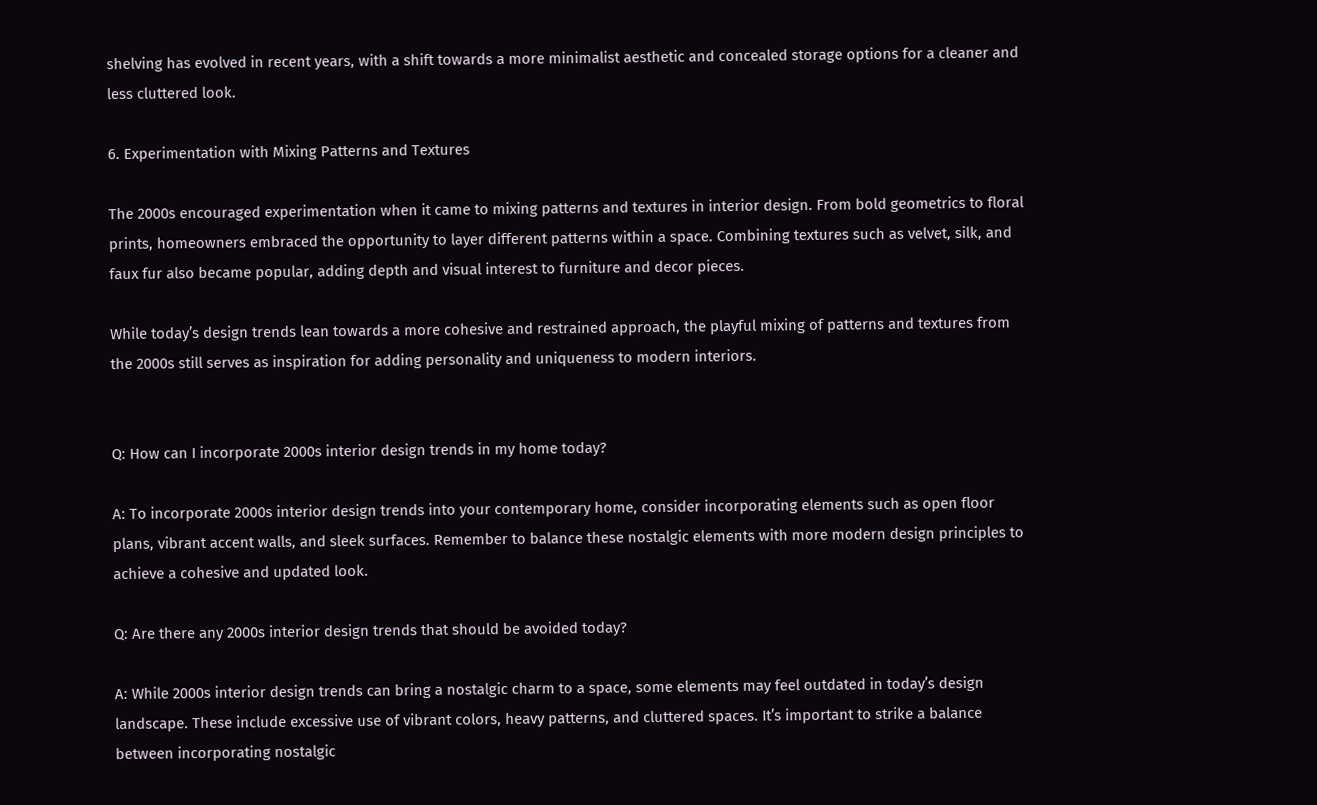shelving has evolved in recent years, with a shift towards a more minimalist aesthetic and concealed storage options for a cleaner and less cluttered look.

6. Experimentation with Mixing Patterns and Textures

The 2000s encouraged experimentation when it came to mixing patterns and textures in interior design. From bold geometrics to floral prints, homeowners embraced the opportunity to layer different patterns within a space. Combining textures such as velvet, silk, and faux fur also became popular, adding depth and visual interest to furniture and decor pieces.

While today’s design trends lean towards a more cohesive and restrained approach, the playful mixing of patterns and textures from the 2000s still serves as inspiration for adding personality and uniqueness to modern interiors.


Q: How can I incorporate 2000s interior design trends in my home today?

A: To incorporate 2000s interior design trends into your contemporary home, consider incorporating elements such as open floor plans, vibrant accent walls, and sleek surfaces. Remember to balance these nostalgic elements with more modern design principles to achieve a cohesive and updated look.

Q: Are there any 2000s interior design trends that should be avoided today?

A: While 2000s interior design trends can bring a nostalgic charm to a space, some elements may feel outdated in today’s design landscape. These include excessive use of vibrant colors, heavy patterns, and cluttered spaces. It’s important to strike a balance between incorporating nostalgic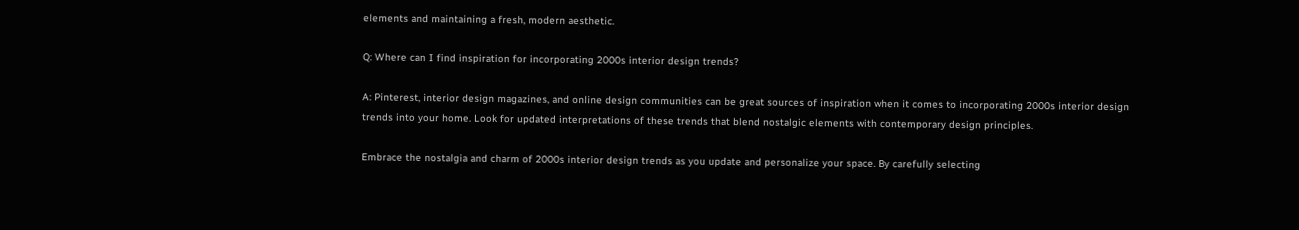elements and maintaining a fresh, modern aesthetic.

Q: Where can I find inspiration for incorporating 2000s interior design trends?

A: Pinterest, interior design magazines, and online design communities can be great sources of inspiration when it comes to incorporating 2000s interior design trends into your home. Look for updated interpretations of these trends that blend nostalgic elements with contemporary design principles.

Embrace the nostalgia and charm of 2000s interior design trends as you update and personalize your space. By carefully selecting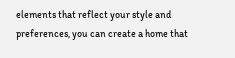elements that reflect your style and preferences, you can create a home that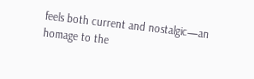feels both current and nostalgic—an homage to the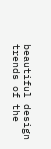beautiful design trends of the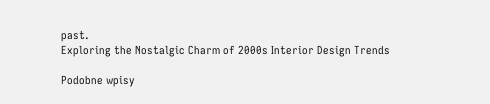past.
Exploring the Nostalgic Charm of 2000s Interior Design Trends

Podobne wpisy